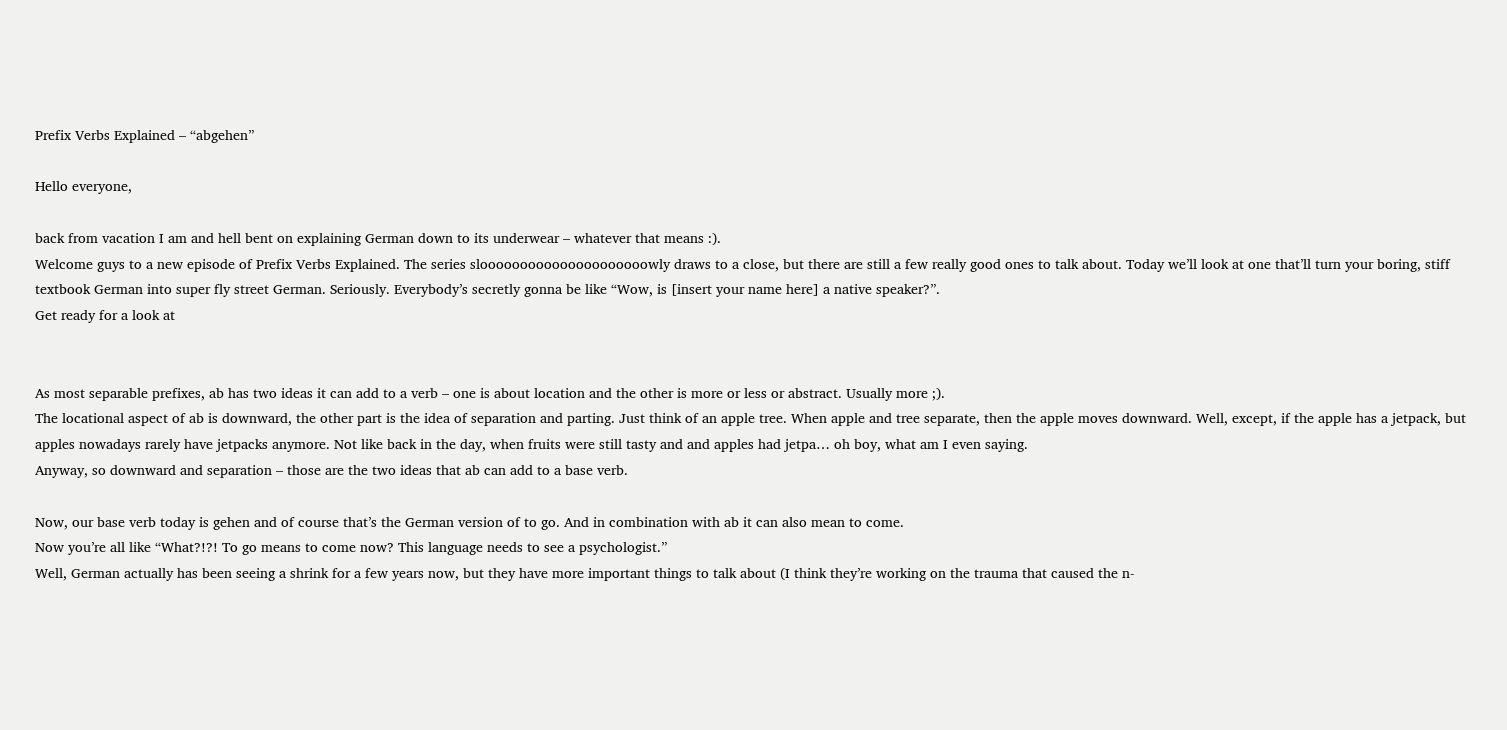Prefix Verbs Explained – “abgehen”

Hello everyone,

back from vacation I am and hell bent on explaining German down to its underwear – whatever that means :).
Welcome guys to a new episode of Prefix Verbs Explained. The series slooooooooooooooooooooowly draws to a close, but there are still a few really good ones to talk about. Today we’ll look at one that’ll turn your boring, stiff textbook German into super fly street German. Seriously. Everybody’s secretly gonna be like “Wow, is [insert your name here] a native speaker?”.
Get ready for a look at


As most separable prefixes, ab has two ideas it can add to a verb – one is about location and the other is more or less or abstract. Usually more ;).
The locational aspect of ab is downward, the other part is the idea of separation and parting. Just think of an apple tree. When apple and tree separate, then the apple moves downward. Well, except, if the apple has a jetpack, but apples nowadays rarely have jetpacks anymore. Not like back in the day, when fruits were still tasty and and apples had jetpa… oh boy, what am I even saying.
Anyway, so downward and separation – those are the two ideas that ab can add to a base verb.

Now, our base verb today is gehen and of course that’s the German version of to go. And in combination with ab it can also mean to come.
Now you’re all like “What?!?! To go means to come now? This language needs to see a psychologist.”
Well, German actually has been seeing a shrink for a few years now, but they have more important things to talk about (I think they’re working on the trauma that caused the n-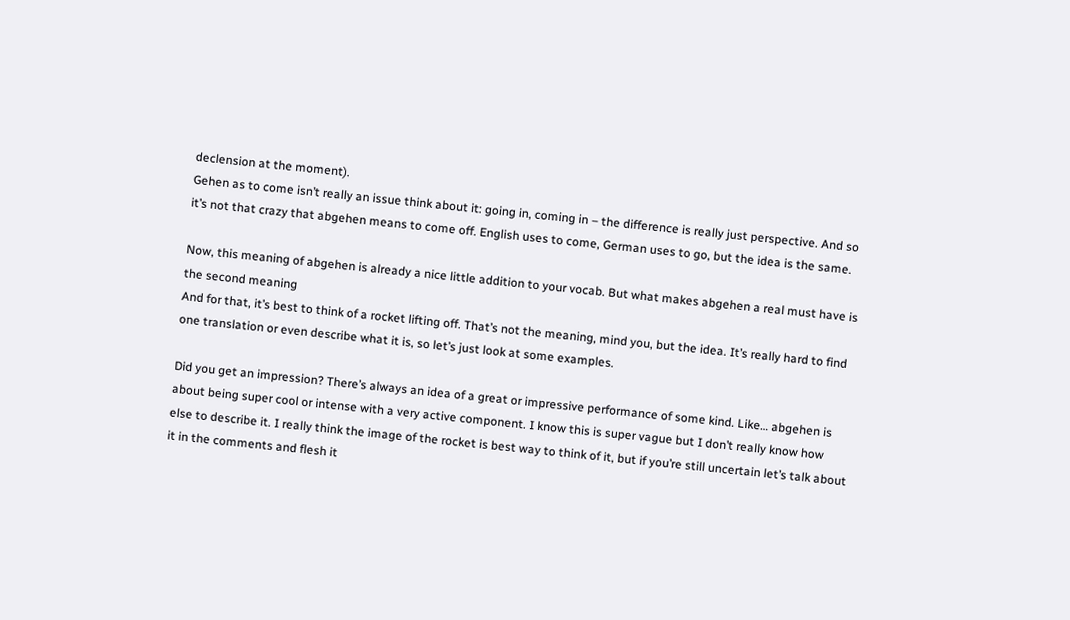declension at the moment).
Gehen as to come isn’t really an issue think about it: going in, coming in – the difference is really just perspective. And so it’s not that crazy that abgehen means to come off. English uses to come, German uses to go, but the idea is the same.

Now, this meaning of abgehen is already a nice little addition to your vocab. But what makes abgehen a real must have is the second meaning
And for that, it’s best to think of a rocket lifting off. That’s not the meaning, mind you, but the idea. It’s really hard to find one translation or even describe what it is, so let’s just look at some examples.

Did you get an impression? There’s always an idea of a great or impressive performance of some kind. Like… abgehen is about being super cool or intense with a very active component. I know this is super vague but I don’t really know how else to describe it. I really think the image of the rocket is best way to think of it, but if you’re still uncertain let’s talk about it in the comments and flesh it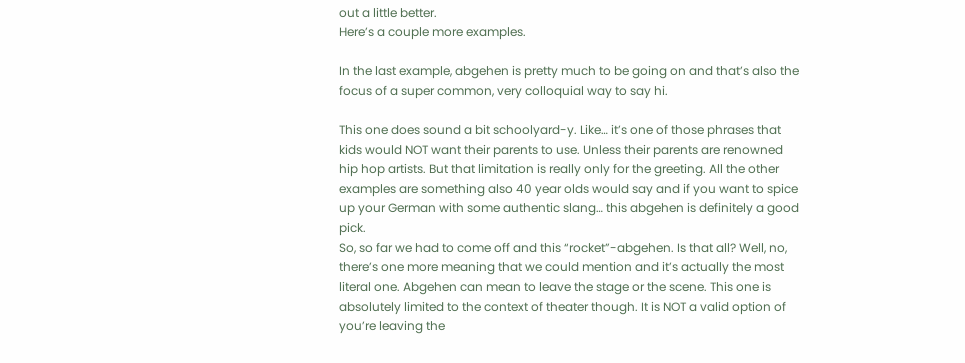out a little better.
Here’s a couple more examples.

In the last example, abgehen is pretty much to be going on and that’s also the focus of a super common, very colloquial way to say hi.

This one does sound a bit schoolyard-y. Like… it’s one of those phrases that kids would NOT want their parents to use. Unless their parents are renowned hip hop artists. But that limitation is really only for the greeting. All the other examples are something also 40 year olds would say and if you want to spice up your German with some authentic slang… this abgehen is definitely a good pick.
So, so far we had to come off and this “rocket”-abgehen. Is that all? Well, no, there’s one more meaning that we could mention and it’s actually the most literal one. Abgehen can mean to leave the stage or the scene. This one is absolutely limited to the context of theater though. It is NOT a valid option of you’re leaving the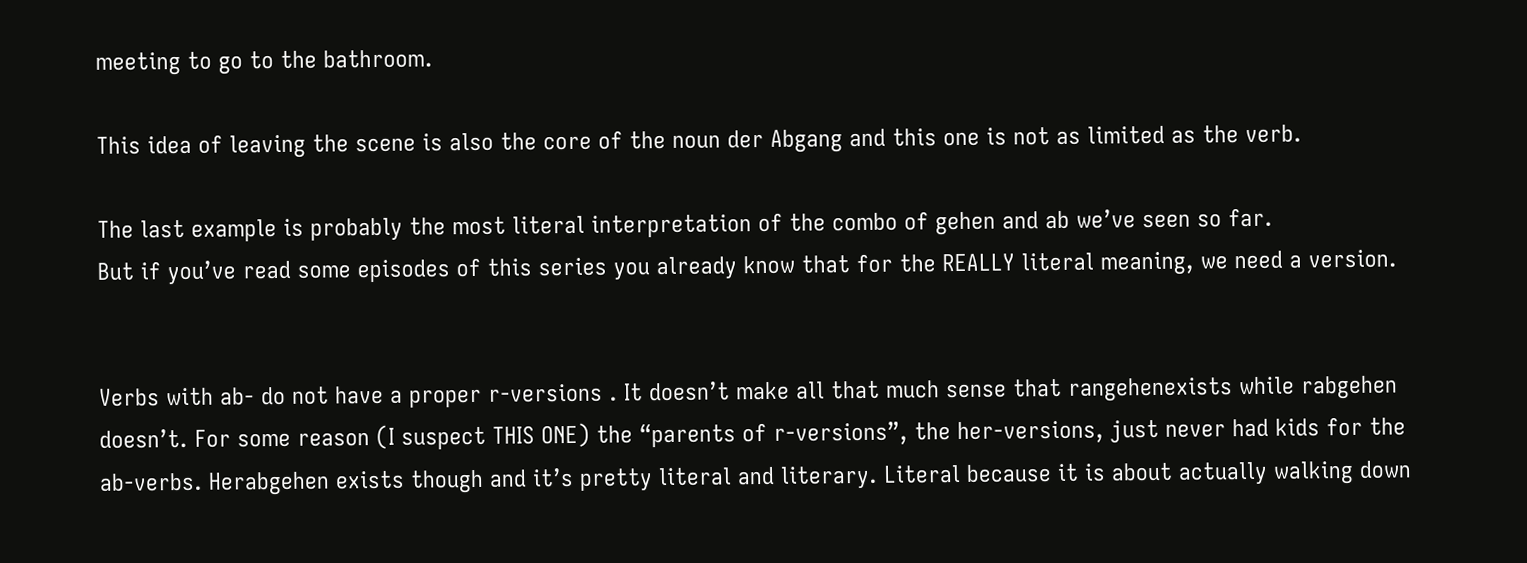meeting to go to the bathroom.

This idea of leaving the scene is also the core of the noun der Abgang and this one is not as limited as the verb.

The last example is probably the most literal interpretation of the combo of gehen and ab we’ve seen so far.
But if you’ve read some episodes of this series you already know that for the REALLY literal meaning, we need a version.


Verbs with ab- do not have a proper r-versions . It doesn’t make all that much sense that rangehenexists while rabgehen doesn’t. For some reason (I suspect THIS ONE) the “parents of r-versions”, the her-versions, just never had kids for the ab-verbs. Herabgehen exists though and it’s pretty literal and literary. Literal because it is about actually walking down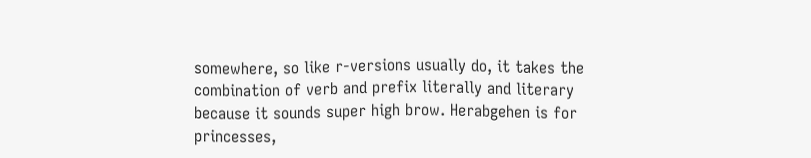somewhere, so like r-versions usually do, it takes the combination of verb and prefix literally and literary because it sounds super high brow. Herabgehen is for princesses,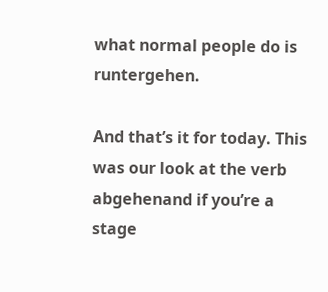what normal people do is runtergehen.

And that’s it for today. This was our look at the verb abgehenand if you’re a stage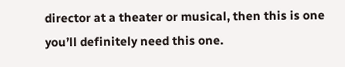director at a theater or musical, then this is one you’ll definitely need this one.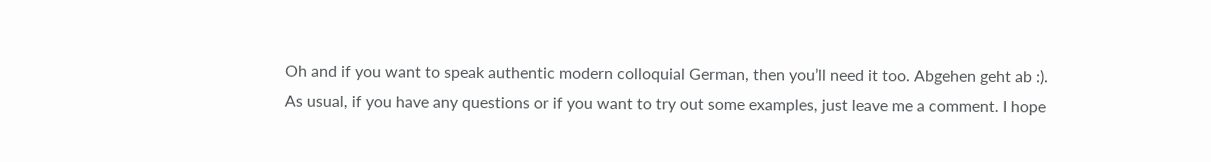Oh and if you want to speak authentic modern colloquial German, then you’ll need it too. Abgehen geht ab :).
As usual, if you have any questions or if you want to try out some examples, just leave me a comment. I hope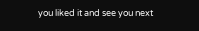you liked it and see you next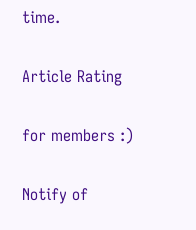time.

Article Rating

for members :)

Notify of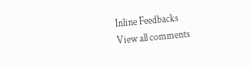Inline Feedbacks
View all comments